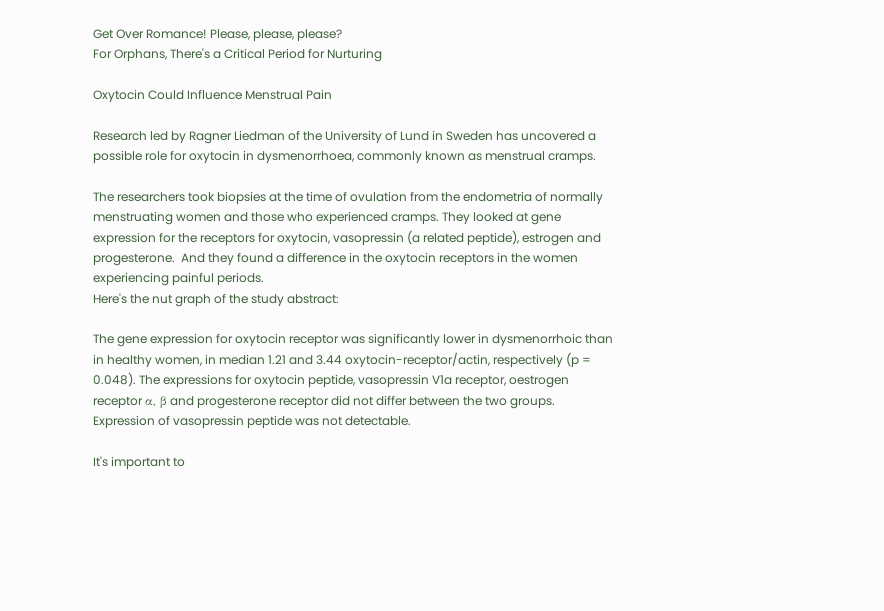Get Over Romance! Please, please, please?
For Orphans, There's a Critical Period for Nurturing

Oxytocin Could Influence Menstrual Pain

Research led by Ragner Liedman of the University of Lund in Sweden has uncovered a possible role for oxytocin in dysmenorrhoea, commonly known as menstrual cramps.

The researchers took biopsies at the time of ovulation from the endometria of normally menstruating women and those who experienced cramps. They looked at gene expression for the receptors for oxytocin, vasopressin (a related peptide), estrogen and progesterone.  And they found a difference in the oxytocin receptors in the women experiencing painful periods.
Here's the nut graph of the study abstract:

The gene expression for oxytocin receptor was significantly lower in dysmenorrhoic than in healthy women, in median 1.21 and 3.44 oxytocin-receptor/actin, respectively (p = 0.048). The expressions for oxytocin peptide, vasopressin V1a receptor, oestrogen receptor α, β and progesterone receptor did not differ between the two groups. Expression of vasopressin peptide was not detectable.

It's important to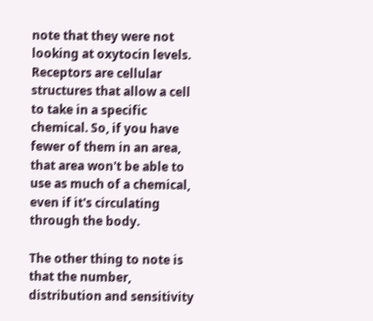note that they were not looking at oxytocin levels. Receptors are cellular structures that allow a cell to take in a specific chemical. So, if you have fewer of them in an area, that area won't be able to use as much of a chemical, even if it's circulating through the body.

The other thing to note is that the number, distribution and sensitivity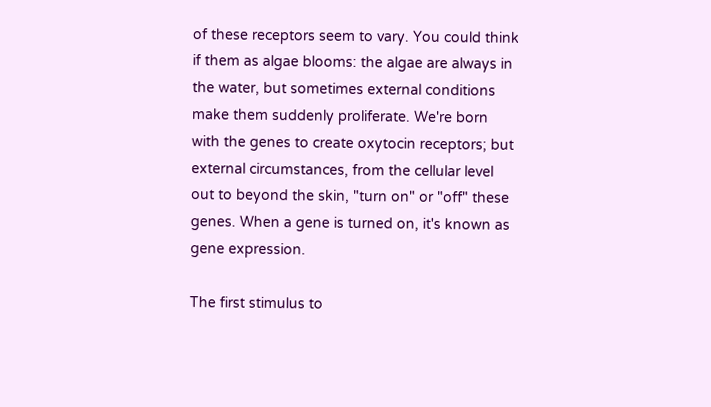of these receptors seem to vary. You could think if them as algae blooms: the algae are always in the water, but sometimes external conditions make them suddenly proliferate. We're born with the genes to create oxytocin receptors; but external circumstances, from the cellular level out to beyond the skin, "turn on" or "off" these genes. When a gene is turned on, it's known as gene expression.

The first stimulus to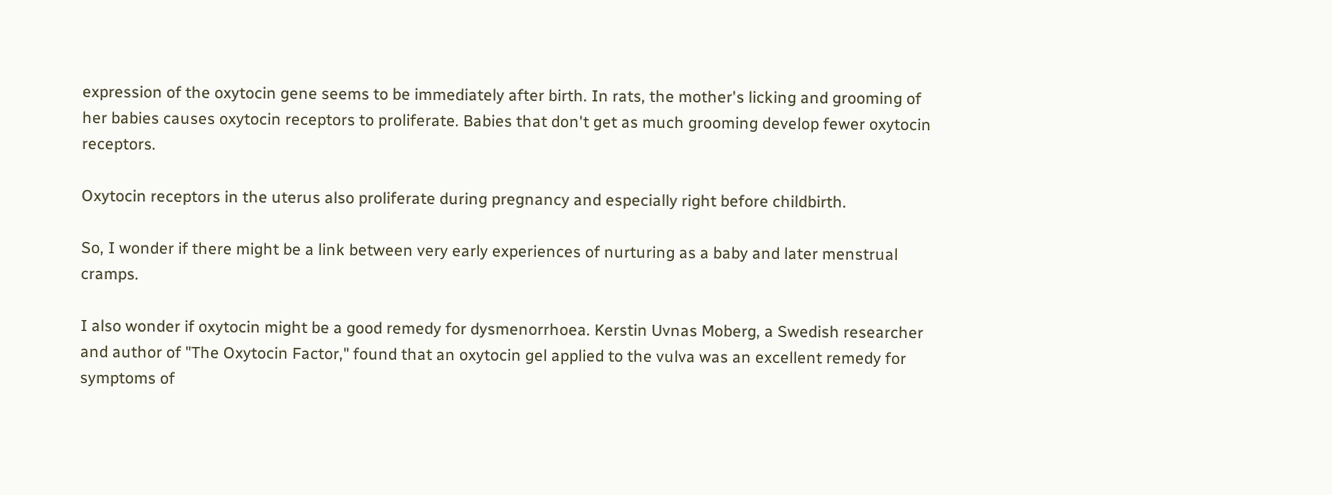expression of the oxytocin gene seems to be immediately after birth. In rats, the mother's licking and grooming of her babies causes oxytocin receptors to proliferate. Babies that don't get as much grooming develop fewer oxytocin receptors.

Oxytocin receptors in the uterus also proliferate during pregnancy and especially right before childbirth.

So, I wonder if there might be a link between very early experiences of nurturing as a baby and later menstrual cramps.

I also wonder if oxytocin might be a good remedy for dysmenorrhoea. Kerstin Uvnas Moberg, a Swedish researcher and author of "The Oxytocin Factor," found that an oxytocin gel applied to the vulva was an excellent remedy for symptoms of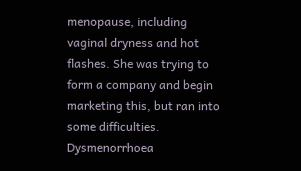menopause, including vaginal dryness and hot flashes. She was trying to form a company and begin marketing this, but ran into some difficulties. Dysmenorrhoea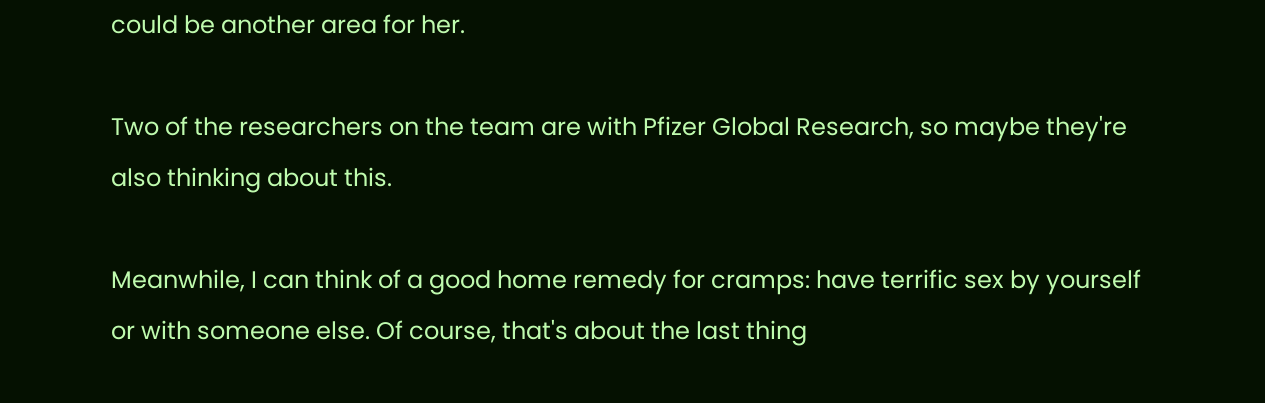could be another area for her.

Two of the researchers on the team are with Pfizer Global Research, so maybe they're also thinking about this.

Meanwhile, I can think of a good home remedy for cramps: have terrific sex by yourself or with someone else. Of course, that's about the last thing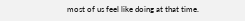most of us feel like doing at that time.